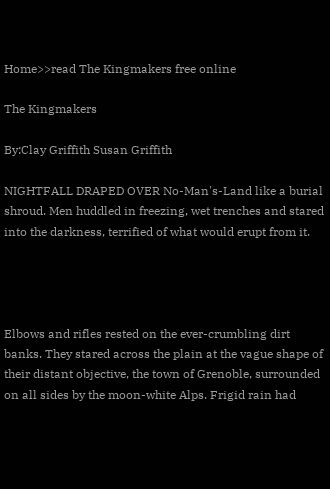Home>>read The Kingmakers free online

The Kingmakers

By:Clay Griffith Susan Griffith

NIGHTFALL DRAPED OVER No-Man's-Land like a burial shroud. Men huddled in freezing, wet trenches and stared into the darkness, terrified of what would erupt from it.




Elbows and rifles rested on the ever-crumbling dirt banks. They stared across the plain at the vague shape of their distant objective, the town of Grenoble, surrounded on all sides by the moon-white Alps. Frigid rain had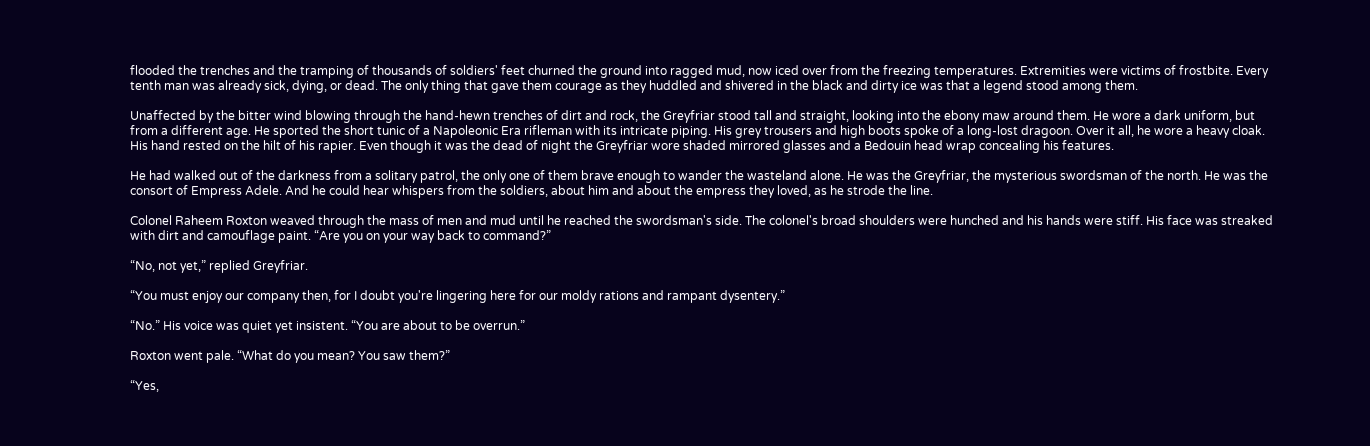flooded the trenches and the tramping of thousands of soldiers' feet churned the ground into ragged mud, now iced over from the freezing temperatures. Extremities were victims of frostbite. Every tenth man was already sick, dying, or dead. The only thing that gave them courage as they huddled and shivered in the black and dirty ice was that a legend stood among them.

Unaffected by the bitter wind blowing through the hand-hewn trenches of dirt and rock, the Greyfriar stood tall and straight, looking into the ebony maw around them. He wore a dark uniform, but from a different age. He sported the short tunic of a Napoleonic Era rifleman with its intricate piping. His grey trousers and high boots spoke of a long-lost dragoon. Over it all, he wore a heavy cloak. His hand rested on the hilt of his rapier. Even though it was the dead of night the Greyfriar wore shaded mirrored glasses and a Bedouin head wrap concealing his features.

He had walked out of the darkness from a solitary patrol, the only one of them brave enough to wander the wasteland alone. He was the Greyfriar, the mysterious swordsman of the north. He was the consort of Empress Adele. And he could hear whispers from the soldiers, about him and about the empress they loved, as he strode the line.

Colonel Raheem Roxton weaved through the mass of men and mud until he reached the swordsman's side. The colonel's broad shoulders were hunched and his hands were stiff. His face was streaked with dirt and camouflage paint. “Are you on your way back to command?”

“No, not yet,” replied Greyfriar.

“You must enjoy our company then, for I doubt you're lingering here for our moldy rations and rampant dysentery.”

“No.” His voice was quiet yet insistent. “You are about to be overrun.”

Roxton went pale. “What do you mean? You saw them?”

“Yes,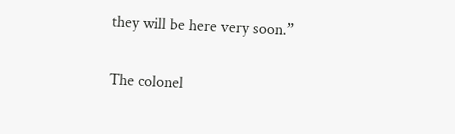they will be here very soon.”

The colonel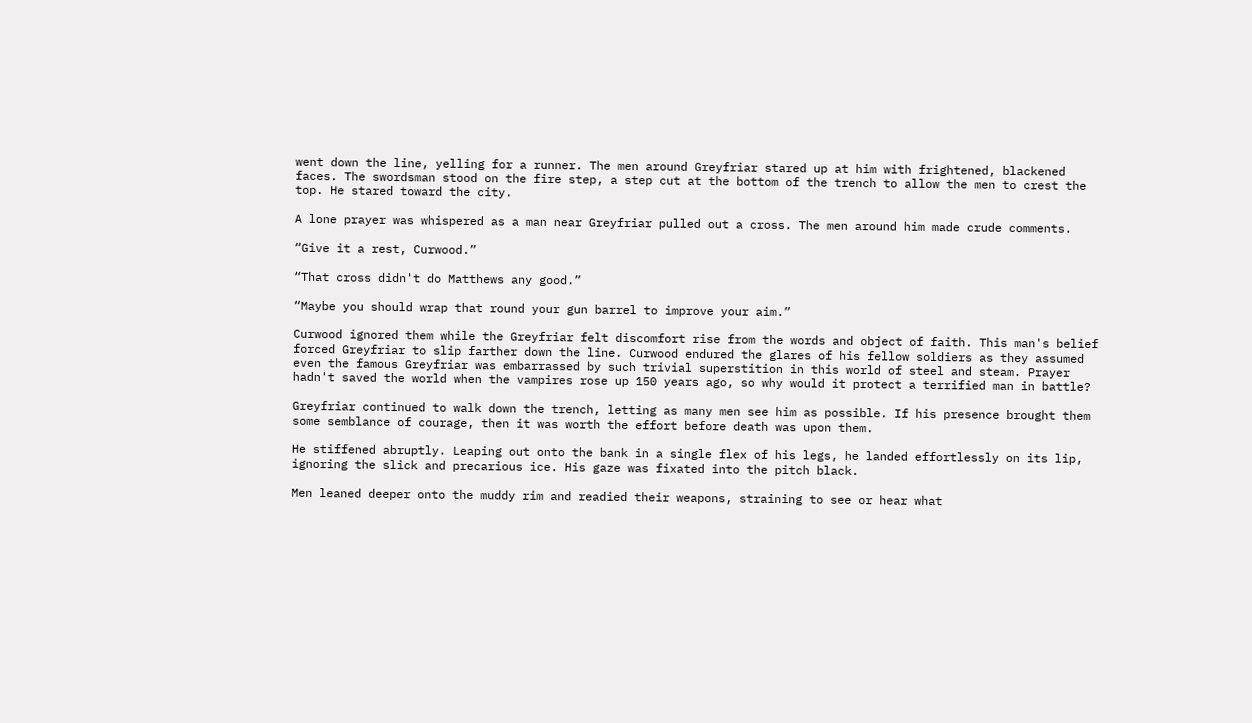went down the line, yelling for a runner. The men around Greyfriar stared up at him with frightened, blackened faces. The swordsman stood on the fire step, a step cut at the bottom of the trench to allow the men to crest the top. He stared toward the city.

A lone prayer was whispered as a man near Greyfriar pulled out a cross. The men around him made crude comments.

“Give it a rest, Curwood.”

“That cross didn't do Matthews any good.”

“Maybe you should wrap that round your gun barrel to improve your aim.”

Curwood ignored them while the Greyfriar felt discomfort rise from the words and object of faith. This man's belief forced Greyfriar to slip farther down the line. Curwood endured the glares of his fellow soldiers as they assumed even the famous Greyfriar was embarrassed by such trivial superstition in this world of steel and steam. Prayer hadn't saved the world when the vampires rose up 150 years ago, so why would it protect a terrified man in battle?

Greyfriar continued to walk down the trench, letting as many men see him as possible. If his presence brought them some semblance of courage, then it was worth the effort before death was upon them.

He stiffened abruptly. Leaping out onto the bank in a single flex of his legs, he landed effortlessly on its lip, ignoring the slick and precarious ice. His gaze was fixated into the pitch black.

Men leaned deeper onto the muddy rim and readied their weapons, straining to see or hear what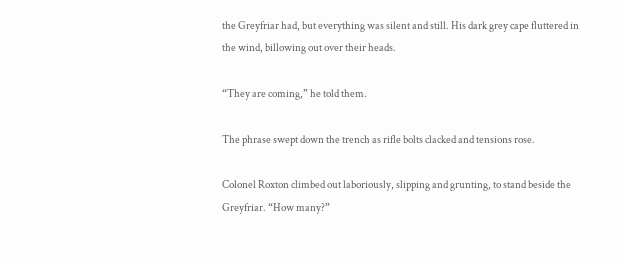the Greyfriar had, but everything was silent and still. His dark grey cape fluttered in the wind, billowing out over their heads.

“They are coming,” he told them.

The phrase swept down the trench as rifle bolts clacked and tensions rose.

Colonel Roxton climbed out laboriously, slipping and grunting, to stand beside the Greyfriar. “How many?”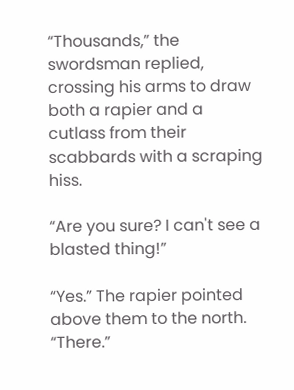“Thousands,” the swordsman replied, crossing his arms to draw both a rapier and a cutlass from their scabbards with a scraping hiss.

“Are you sure? I can't see a blasted thing!”

“Yes.” The rapier pointed above them to the north. “There.”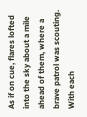As if on cue, flares lofted into the sky about a mile ahead of them, where a brave patrol was scouting. With each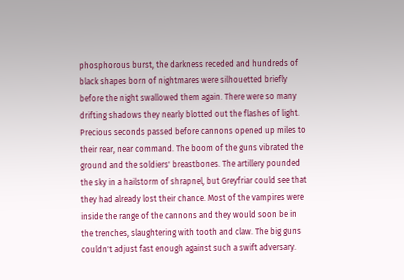phosphorous burst, the darkness receded and hundreds of black shapes born of nightmares were silhouetted briefly before the night swallowed them again. There were so many drifting shadows they nearly blotted out the flashes of light. Precious seconds passed before cannons opened up miles to their rear, near command. The boom of the guns vibrated the ground and the soldiers' breastbones. The artillery pounded the sky in a hailstorm of shrapnel, but Greyfriar could see that they had already lost their chance. Most of the vampires were inside the range of the cannons and they would soon be in the trenches, slaughtering with tooth and claw. The big guns couldn't adjust fast enough against such a swift adversary.